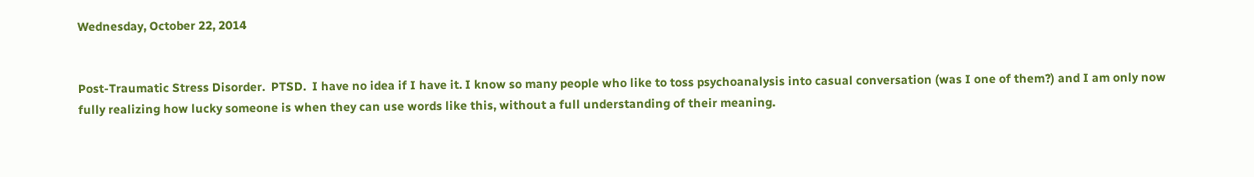Wednesday, October 22, 2014


Post-Traumatic Stress Disorder.  PTSD.  I have no idea if I have it. I know so many people who like to toss psychoanalysis into casual conversation (was I one of them?) and I am only now fully realizing how lucky someone is when they can use words like this, without a full understanding of their meaning.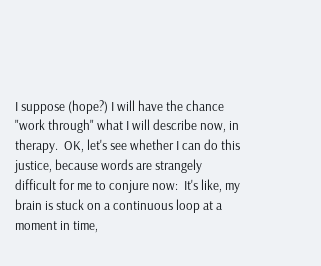I suppose (hope?) I will have the chance "work through" what I will describe now, in therapy.  OK, let's see whether I can do this justice, because words are strangely difficult for me to conjure now:  It's like, my brain is stuck on a continuous loop at a moment in time,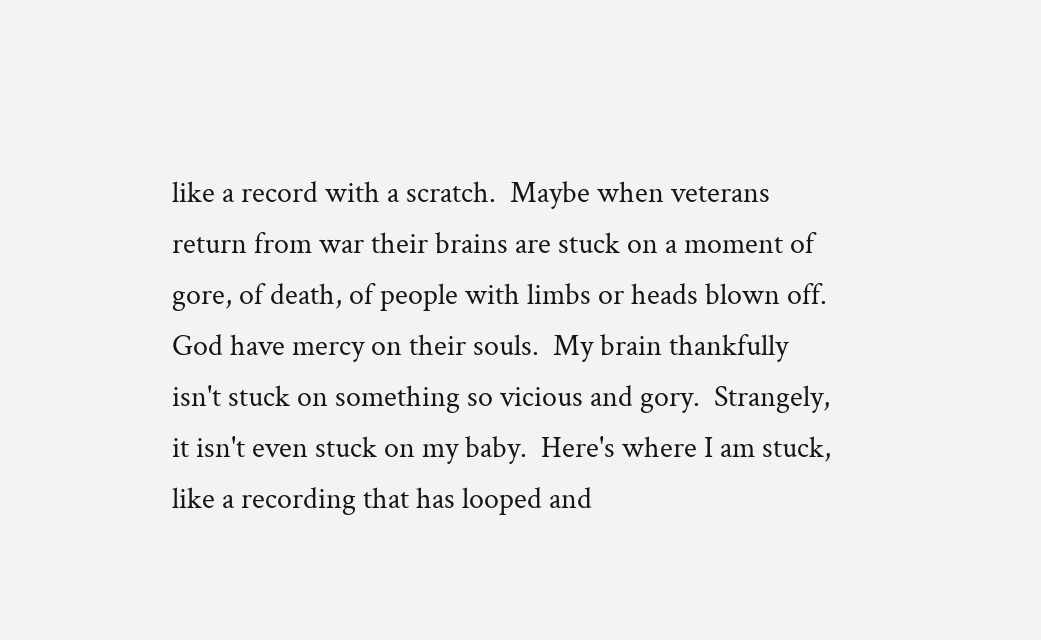like a record with a scratch.  Maybe when veterans return from war their brains are stuck on a moment of gore, of death, of people with limbs or heads blown off.  God have mercy on their souls.  My brain thankfully isn't stuck on something so vicious and gory.  Strangely, it isn't even stuck on my baby.  Here's where I am stuck, like a recording that has looped and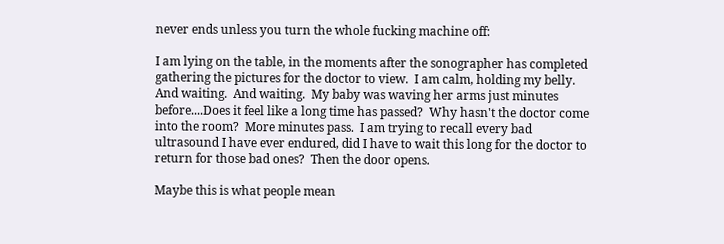never ends unless you turn the whole fucking machine off:

I am lying on the table, in the moments after the sonographer has completed gathering the pictures for the doctor to view.  I am calm, holding my belly.  And waiting.  And waiting.  My baby was waving her arms just minutes before....Does it feel like a long time has passed?  Why hasn't the doctor come into the room?  More minutes pass.  I am trying to recall every bad ultrasound I have ever endured, did I have to wait this long for the doctor to return for those bad ones?  Then the door opens.

Maybe this is what people mean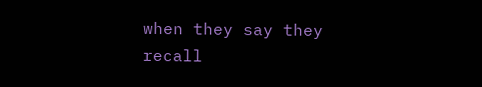when they say they recall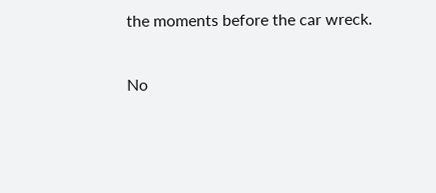the moments before the car wreck.

No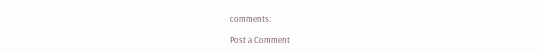comments:

Post a Comment